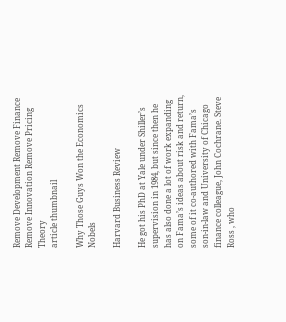Remove Development Remove Finance Remove Innovation Remove Pricing Theory
article thumbnail

Why Those Guys Won the Economics Nobels

Harvard Business Review

He got his PhD at Yale under Shiller’s supervision in 1984, but since then he has also done a lot of work expanding on Fama’s ideas about risk and return, some of it co-authored with Fama’s son-in-law and University of Chicago finance colleague, John Cochrane. Steve Ross , who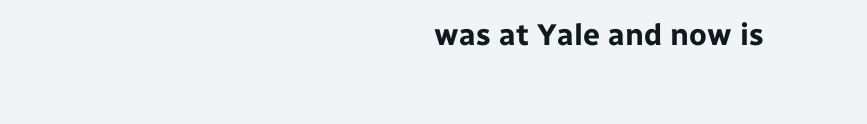was at Yale and now is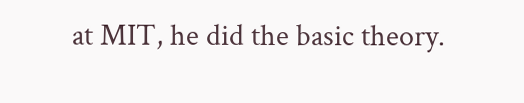at MIT, he did the basic theory.